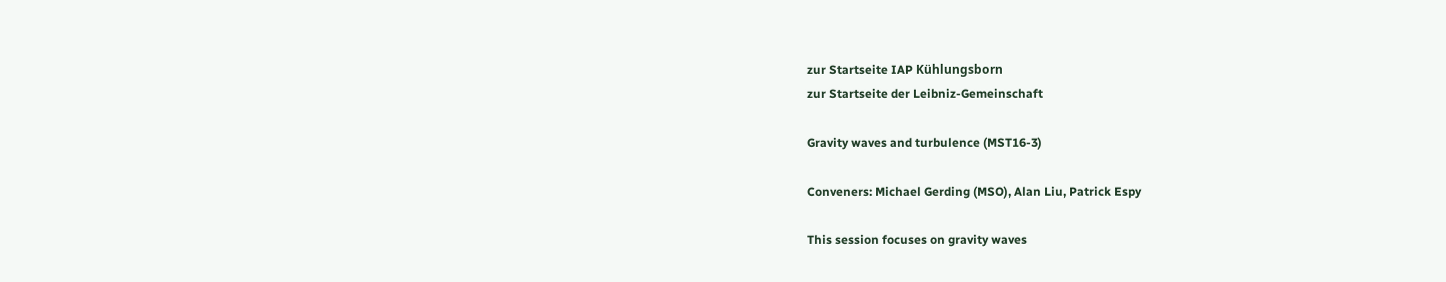zur Startseite IAP Kühlungsborn
zur Startseite der Leibniz-Gemeinschaft

Gravity waves and turbulence (MST16-3)

Conveners: Michael Gerding (MSO), Alan Liu, Patrick Espy

This session focuses on gravity waves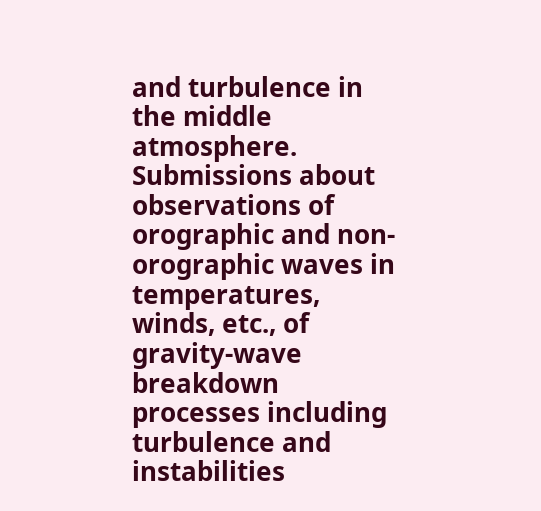and turbulence in the middle atmosphere. Submissions about observations of orographic and non-orographic waves in temperatures, winds, etc., of gravity-wave breakdown processes including turbulence and instabilities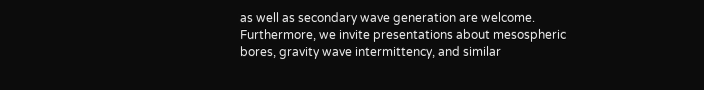as well as secondary wave generation are welcome. Furthermore, we invite presentations about mesospheric bores, gravity wave intermittency, and similar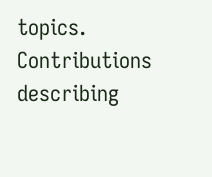topics. Contributions describing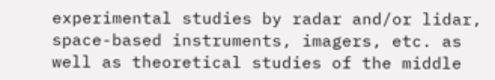experimental studies by radar and/or lidar, space-based instruments, imagers, etc. as well as theoretical studies of the middle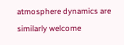atmosphere dynamics are similarly welcome